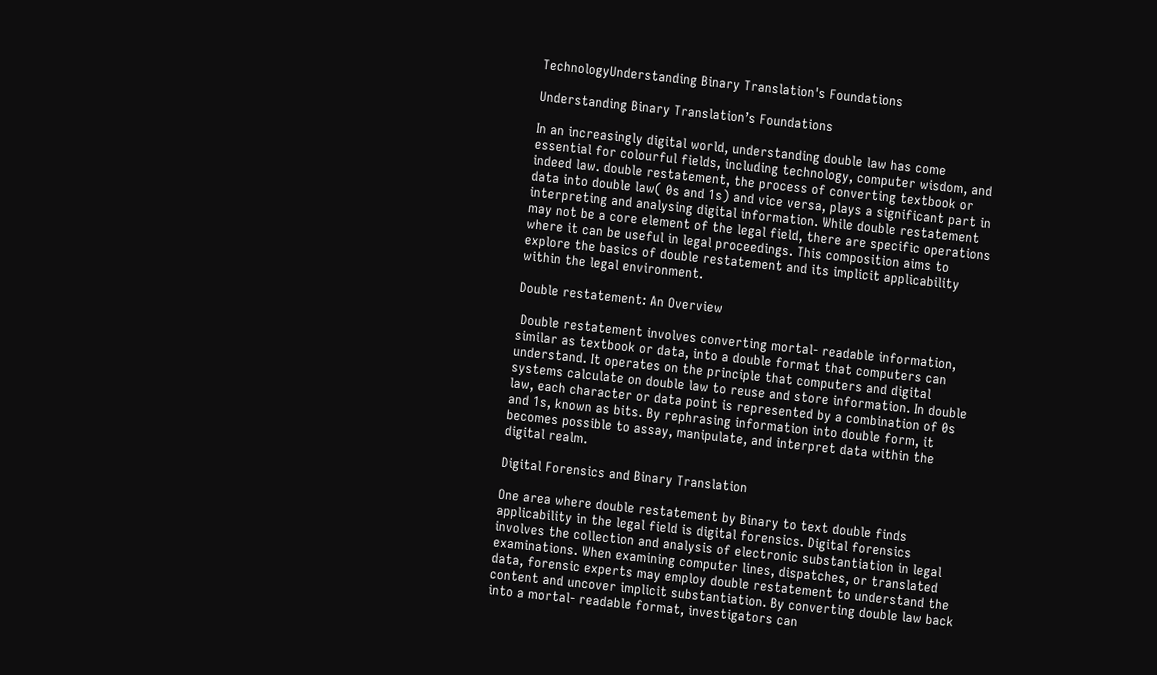TechnologyUnderstanding Binary Translation's Foundations

Understanding Binary Translation’s Foundations

In an increasingly digital world, understanding double law has come essential for colourful fields, including technology, computer wisdom, and indeed law. double restatement, the process of converting textbook or data into double law( 0s and 1s) and vice versa, plays a significant part in interpreting and analysing digital information. While double restatement may not be a core element of the legal field, there are specific operations where it can be useful in legal proceedings. This composition aims to explore the basics of double restatement and its implicit applicability within the legal environment.

Double restatement: An Overview

 Double restatement involves converting mortal- readable information, similar as textbook or data, into a double format that computers can understand. It operates on the principle that computers and digital systems calculate on double law to reuse and store information. In double law, each character or data point is represented by a combination of 0s and 1s, known as bits. By rephrasing information into double form, it becomes possible to assay, manipulate, and interpret data within the digital realm.

Digital Forensics and Binary Translation

One area where double restatement by Binary to text double finds applicability in the legal field is digital forensics. Digital forensics involves the collection and analysis of electronic substantiation in legal examinations. When examining computer lines, dispatches, or translated data, forensic experts may employ double restatement to understand the content and uncover implicit substantiation. By converting double law back into a mortal- readable format, investigators can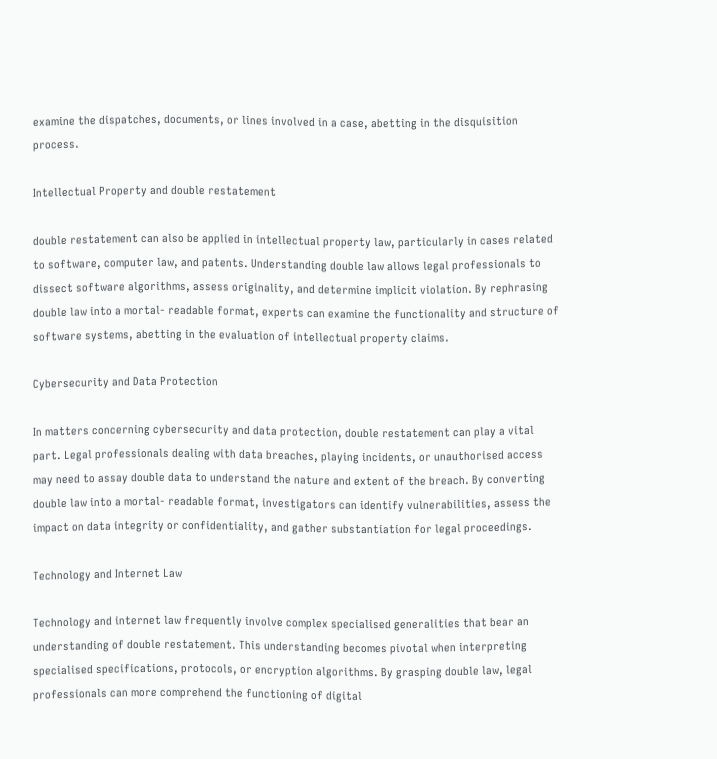examine the dispatches, documents, or lines involved in a case, abetting in the disquisition process.

Intellectual Property and double restatement

double restatement can also be applied in intellectual property law, particularly in cases related to software, computer law, and patents. Understanding double law allows legal professionals to dissect software algorithms, assess originality, and determine implicit violation. By rephrasing double law into a mortal- readable format, experts can examine the functionality and structure of software systems, abetting in the evaluation of intellectual property claims.

Cybersecurity and Data Protection

In matters concerning cybersecurity and data protection, double restatement can play a vital part. Legal professionals dealing with data breaches, playing incidents, or unauthorised access may need to assay double data to understand the nature and extent of the breach. By converting double law into a mortal- readable format, investigators can identify vulnerabilities, assess the impact on data integrity or confidentiality, and gather substantiation for legal proceedings.

Technology and Internet Law

Technology and internet law frequently involve complex specialised generalities that bear an understanding of double restatement. This understanding becomes pivotal when interpreting specialised specifications, protocols, or encryption algorithms. By grasping double law, legal professionals can more comprehend the functioning of digital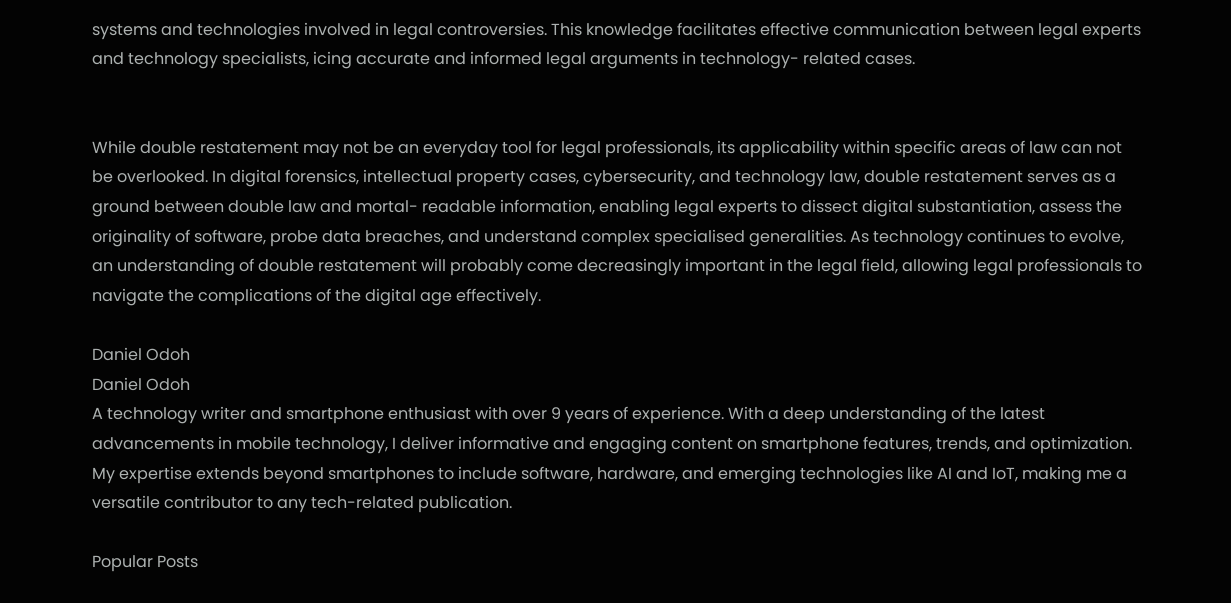systems and technologies involved in legal controversies. This knowledge facilitates effective communication between legal experts and technology specialists, icing accurate and informed legal arguments in technology- related cases.


While double restatement may not be an everyday tool for legal professionals, its applicability within specific areas of law can not be overlooked. In digital forensics, intellectual property cases, cybersecurity, and technology law, double restatement serves as a ground between double law and mortal- readable information, enabling legal experts to dissect digital substantiation, assess the originality of software, probe data breaches, and understand complex specialised generalities. As technology continues to evolve, an understanding of double restatement will probably come decreasingly important in the legal field, allowing legal professionals to navigate the complications of the digital age effectively.

Daniel Odoh
Daniel Odoh
A technology writer and smartphone enthusiast with over 9 years of experience. With a deep understanding of the latest advancements in mobile technology, I deliver informative and engaging content on smartphone features, trends, and optimization. My expertise extends beyond smartphones to include software, hardware, and emerging technologies like AI and IoT, making me a versatile contributor to any tech-related publication.

Popular Posts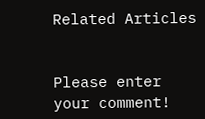Related Articles


Please enter your comment!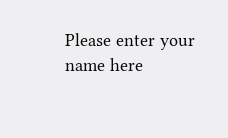Please enter your name here